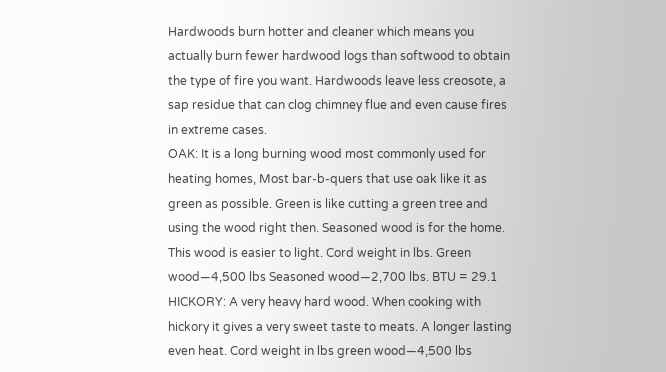Hardwoods burn hotter and cleaner which means you actually burn fewer hardwood logs than softwood to obtain the type of fire you want. Hardwoods leave less creosote, a sap residue that can clog chimney flue and even cause fires in extreme cases.
OAK: It is a long burning wood most commonly used for heating homes, Most bar-b-quers that use oak like it as green as possible. Green is like cutting a green tree and using the wood right then. Seasoned wood is for the home. This wood is easier to light. Cord weight in lbs. Green wood—4,500 lbs Seasoned wood—2,700 lbs. BTU = 29.1
HICKORY: A very heavy hard wood. When cooking with hickory it gives a very sweet taste to meats. A longer lasting even heat. Cord weight in lbs green wood—4,500 lbs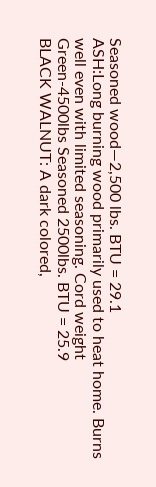Seasoned wood—2,500 lbs. BTU = 29.1
ASH:Long burning wood primarily used to heat home. Burns well even with limited seasoning. Cord weight Green-4500lbs Seasoned 2500lbs. BTU = 25.9
BLACK WALNUT: A dark colored,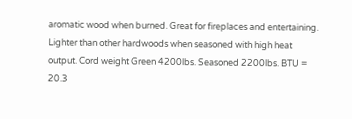aromatic wood when burned. Great for fireplaces and entertaining. Lighter than other hardwoods when seasoned with high heat output. Cord weight Green 4200lbs. Seasoned 2200lbs. BTU = 20.3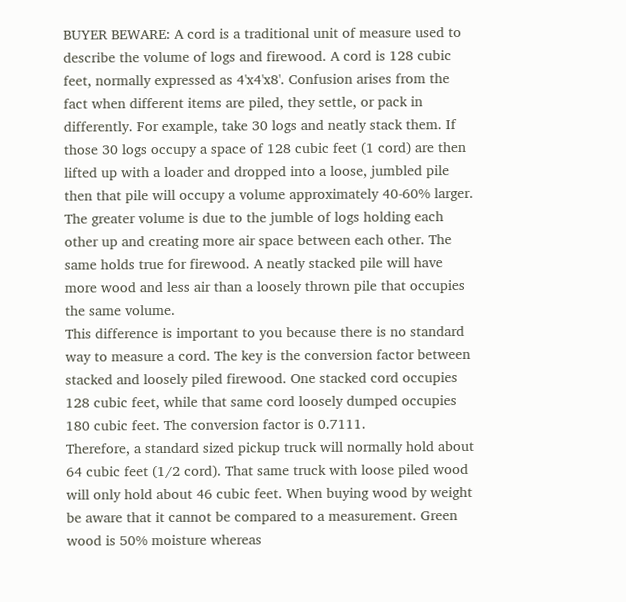BUYER BEWARE: A cord is a traditional unit of measure used to describe the volume of logs and firewood. A cord is 128 cubic feet, normally expressed as 4'x4'x8'. Confusion arises from the fact when different items are piled, they settle, or pack in differently. For example, take 30 logs and neatly stack them. If those 30 logs occupy a space of 128 cubic feet (1 cord) are then lifted up with a loader and dropped into a loose, jumbled pile then that pile will occupy a volume approximately 40-60% larger. The greater volume is due to the jumble of logs holding each other up and creating more air space between each other. The same holds true for firewood. A neatly stacked pile will have more wood and less air than a loosely thrown pile that occupies the same volume.
This difference is important to you because there is no standard way to measure a cord. The key is the conversion factor between stacked and loosely piled firewood. One stacked cord occupies 128 cubic feet, while that same cord loosely dumped occupies 180 cubic feet. The conversion factor is 0.7111.
Therefore, a standard sized pickup truck will normally hold about 64 cubic feet (1/2 cord). That same truck with loose piled wood will only hold about 46 cubic feet. When buying wood by weight be aware that it cannot be compared to a measurement. Green wood is 50% moisture whereas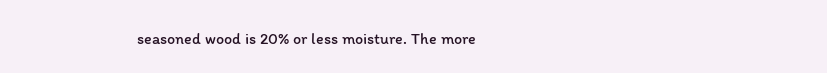seasoned wood is 20% or less moisture. The more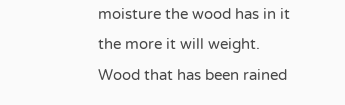moisture the wood has in it the more it will weight. Wood that has been rained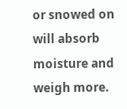or snowed on will absorb moisture and weigh more.